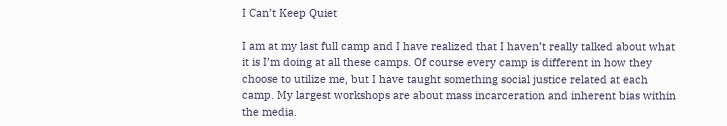I Can’t Keep Quiet

I am at my last full camp and I have realized that I haven’t really talked about what it is I’m doing at all these camps. Of course every camp is different in how they choose to utilize me, but I have taught something social justice related at each camp. My largest workshops are about mass incarceration and inherent bias within the media.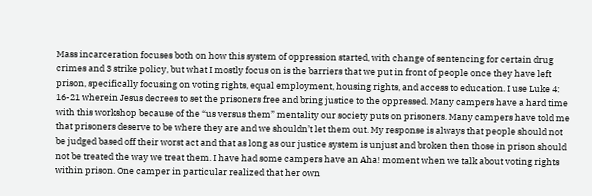Mass incarceration focuses both on how this system of oppression started, with change of sentencing for certain drug crimes and 3 strike policy, but what I mostly focus on is the barriers that we put in front of people once they have left prison, specifically focusing on voting rights, equal employment, housing rights, and access to education. I use Luke 4: 16-21 wherein Jesus decrees to set the prisoners free and bring justice to the oppressed. Many campers have a hard time with this workshop because of the “us versus them” mentality our society puts on prisoners. Many campers have told me that prisoners deserve to be where they are and we shouldn’t let them out. My response is always that people should not be judged based off their worst act and that as long as our justice system is unjust and broken then those in prison should not be treated the way we treat them. I have had some campers have an Aha! moment when we talk about voting rights within prison. One camper in particular realized that her own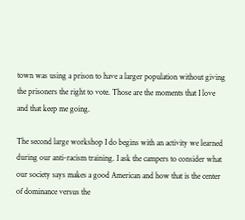town was using a prison to have a larger population without giving the prisoners the right to vote. Those are the moments that I love and that keep me going.

The second large workshop I do begins with an activity we learned during our anti-racism training. I ask the campers to consider what our society says makes a good American and how that is the center of dominance versus the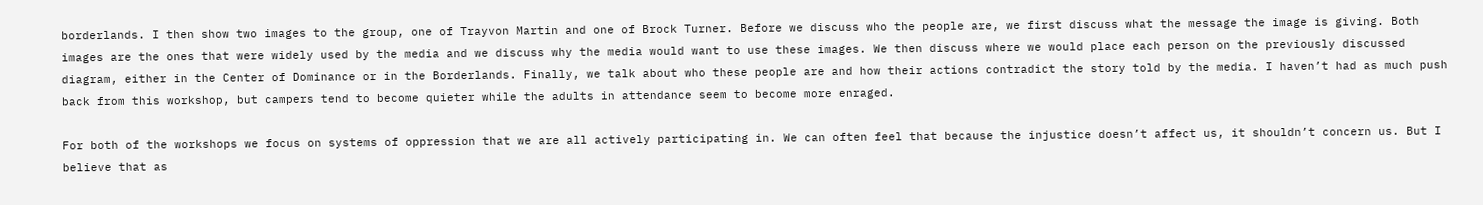borderlands. I then show two images to the group, one of Trayvon Martin and one of Brock Turner. Before we discuss who the people are, we first discuss what the message the image is giving. Both images are the ones that were widely used by the media and we discuss why the media would want to use these images. We then discuss where we would place each person on the previously discussed diagram, either in the Center of Dominance or in the Borderlands. Finally, we talk about who these people are and how their actions contradict the story told by the media. I haven’t had as much push back from this workshop, but campers tend to become quieter while the adults in attendance seem to become more enraged.

For both of the workshops we focus on systems of oppression that we are all actively participating in. We can often feel that because the injustice doesn’t affect us, it shouldn’t concern us. But I believe that as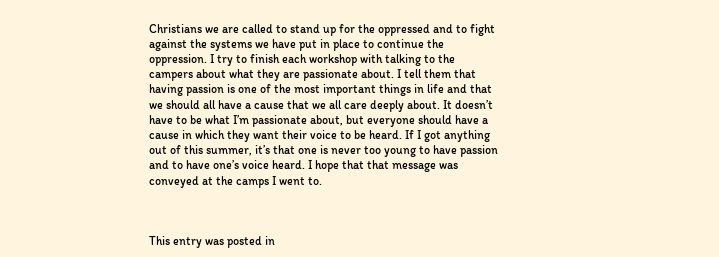Christians we are called to stand up for the oppressed and to fight against the systems we have put in place to continue the oppression. I try to finish each workshop with talking to the campers about what they are passionate about. I tell them that having passion is one of the most important things in life and that we should all have a cause that we all care deeply about. It doesn’t have to be what I’m passionate about, but everyone should have a cause in which they want their voice to be heard. If I got anything out of this summer, it’s that one is never too young to have passion and to have one’s voice heard. I hope that that message was conveyed at the camps I went to.



This entry was posted in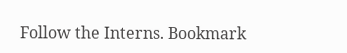Follow the Interns. Bookmark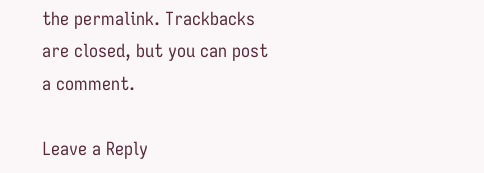the permalink. Trackbacks are closed, but you can post a comment.

Leave a Reply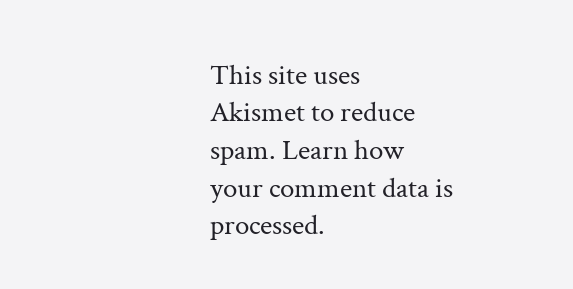This site uses Akismet to reduce spam. Learn how your comment data is processed.